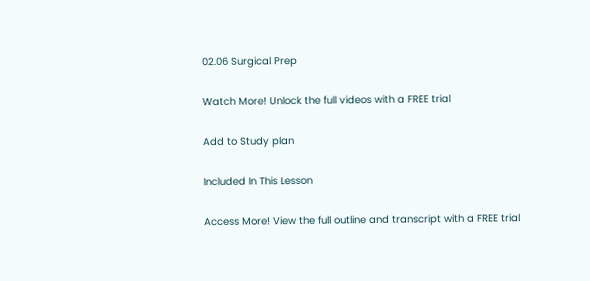02.06 Surgical Prep

Watch More! Unlock the full videos with a FREE trial

Add to Study plan

Included In This Lesson

Access More! View the full outline and transcript with a FREE trial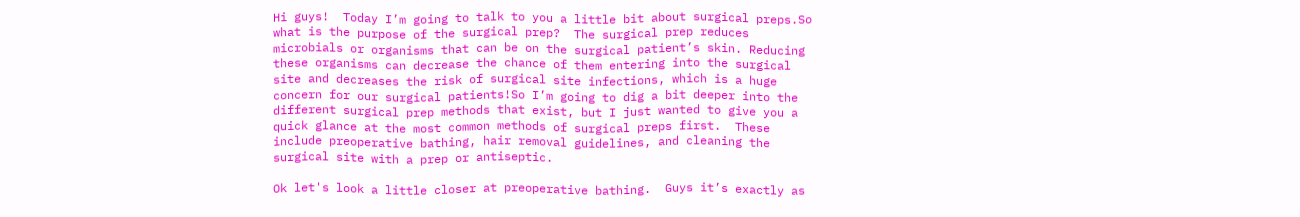Hi guys!  Today I’m going to talk to you a little bit about surgical preps.So what is the purpose of the surgical prep?  The surgical prep reduces microbials or organisms that can be on the surgical patient’s skin. Reducing these organisms can decrease the chance of them entering into the surgical site and decreases the risk of surgical site infections, which is a huge concern for our surgical patients!So I’m going to dig a bit deeper into the different surgical prep methods that exist, but I just wanted to give you a quick glance at the most common methods of surgical preps first.  These include preoperative bathing, hair removal guidelines, and cleaning the surgical site with a prep or antiseptic.

Ok let's look a little closer at preoperative bathing.  Guys it’s exactly as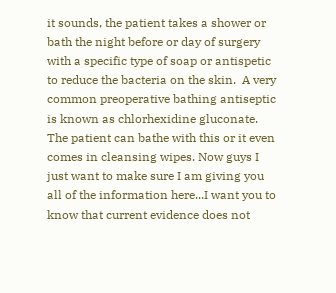it sounds, the patient takes a shower or bath the night before or day of surgery with a specific type of soap or antispetic to reduce the bacteria on the skin.  A very common preoperative bathing antiseptic is known as chlorhexidine gluconate. The patient can bathe with this or it even comes in cleansing wipes. Now guys I just want to make sure I am giving you all of the information here...I want you to know that current evidence does not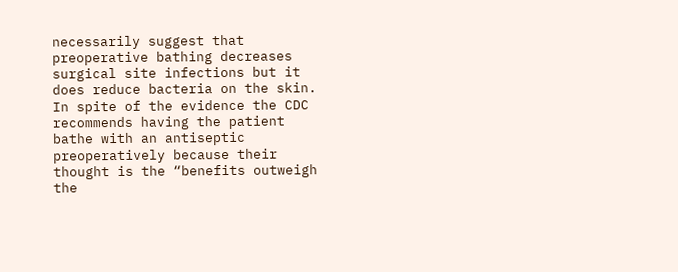necessarily suggest that preoperative bathing decreases surgical site infections but it does reduce bacteria on the skin.  In spite of the evidence the CDC recommends having the patient bathe with an antiseptic preoperatively because their thought is the “benefits outweigh the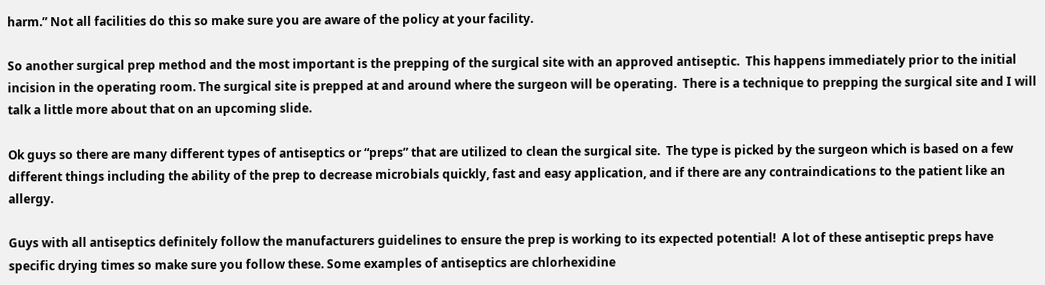harm.” Not all facilities do this so make sure you are aware of the policy at your facility.

So another surgical prep method and the most important is the prepping of the surgical site with an approved antiseptic.  This happens immediately prior to the initial incision in the operating room. The surgical site is prepped at and around where the surgeon will be operating.  There is a technique to prepping the surgical site and I will talk a little more about that on an upcoming slide.

Ok guys so there are many different types of antiseptics or “preps” that are utilized to clean the surgical site.  The type is picked by the surgeon which is based on a few different things including the ability of the prep to decrease microbials quickly, fast and easy application, and if there are any contraindications to the patient like an allergy.

Guys with all antiseptics definitely follow the manufacturers guidelines to ensure the prep is working to its expected potential!  A lot of these antiseptic preps have specific drying times so make sure you follow these. Some examples of antiseptics are chlorhexidine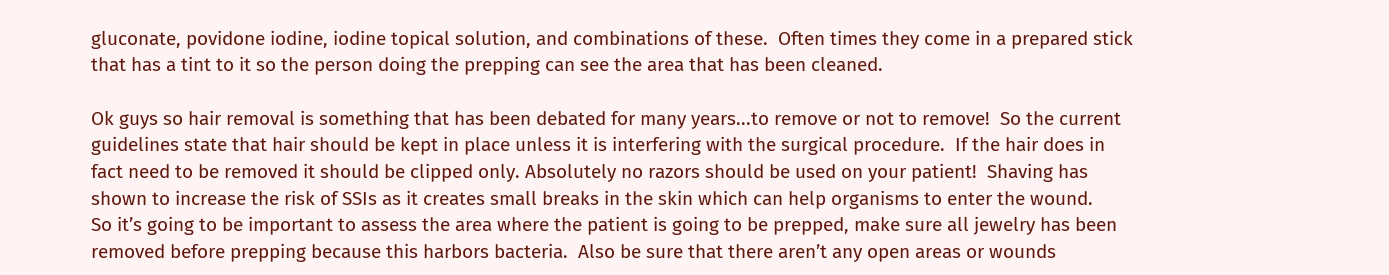gluconate, povidone iodine, iodine topical solution, and combinations of these.  Often times they come in a prepared stick that has a tint to it so the person doing the prepping can see the area that has been cleaned.

Ok guys so hair removal is something that has been debated for many years...to remove or not to remove!  So the current guidelines state that hair should be kept in place unless it is interfering with the surgical procedure.  If the hair does in fact need to be removed it should be clipped only. Absolutely no razors should be used on your patient!  Shaving has shown to increase the risk of SSIs as it creates small breaks in the skin which can help organisms to enter the wound.
So it’s going to be important to assess the area where the patient is going to be prepped, make sure all jewelry has been removed before prepping because this harbors bacteria.  Also be sure that there aren’t any open areas or wounds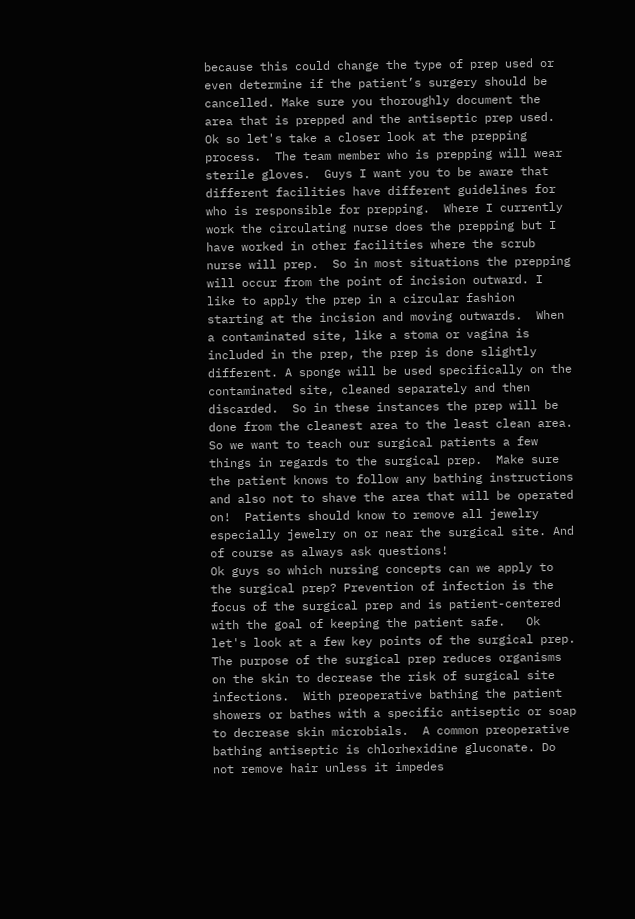because this could change the type of prep used or even determine if the patient’s surgery should be cancelled. Make sure you thoroughly document the area that is prepped and the antiseptic prep used.
Ok so let's take a closer look at the prepping process.  The team member who is prepping will wear sterile gloves.  Guys I want you to be aware that different facilities have different guidelines for who is responsible for prepping.  Where I currently work the circulating nurse does the prepping but I have worked in other facilities where the scrub nurse will prep.  So in most situations the prepping will occur from the point of incision outward. I like to apply the prep in a circular fashion starting at the incision and moving outwards.  When a contaminated site, like a stoma or vagina is included in the prep, the prep is done slightly different. A sponge will be used specifically on the contaminated site, cleaned separately and then discarded.  So in these instances the prep will be done from the cleanest area to the least clean area.
So we want to teach our surgical patients a few things in regards to the surgical prep.  Make sure the patient knows to follow any bathing instructions and also not to shave the area that will be operated on!  Patients should know to remove all jewelry especially jewelry on or near the surgical site. And of course as always ask questions!
Ok guys so which nursing concepts can we apply to the surgical prep? Prevention of infection is the focus of the surgical prep and is patient-centered with the goal of keeping the patient safe.   Ok let's look at a few key points of the surgical prep.  The purpose of the surgical prep reduces organisms on the skin to decrease the risk of surgical site infections.  With preoperative bathing the patient showers or bathes with a specific antiseptic or soap to decrease skin microbials.  A common preoperative bathing antiseptic is chlorhexidine gluconate. Do not remove hair unless it impedes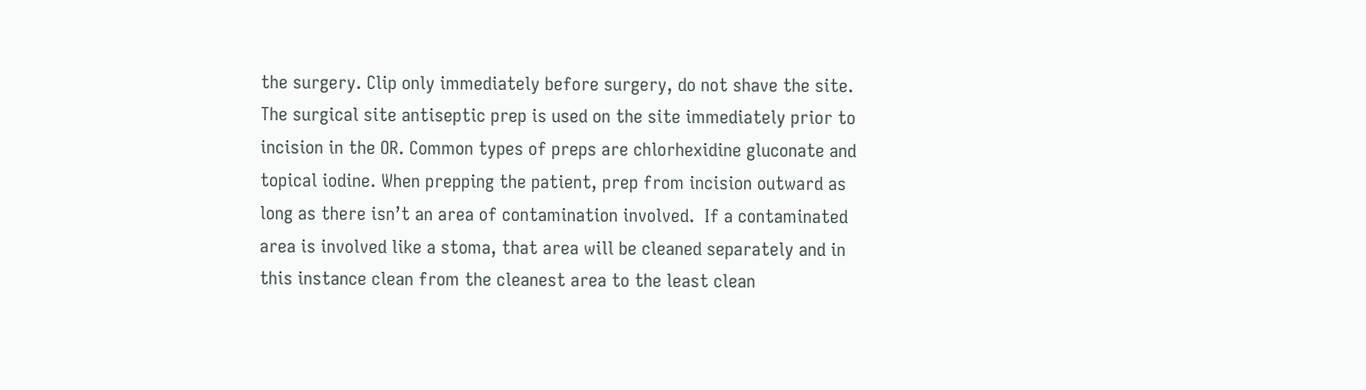the surgery. Clip only immediately before surgery, do not shave the site. The surgical site antiseptic prep is used on the site immediately prior to incision in the OR. Common types of preps are chlorhexidine gluconate and topical iodine. When prepping the patient, prep from incision outward as long as there isn’t an area of contamination involved.  If a contaminated area is involved like a stoma, that area will be cleaned separately and in this instance clean from the cleanest area to the least clean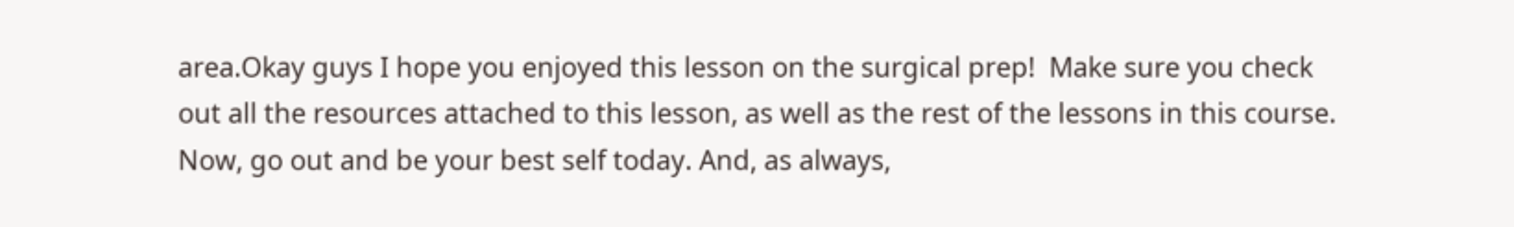area.Okay guys I hope you enjoyed this lesson on the surgical prep!  Make sure you check out all the resources attached to this lesson, as well as the rest of the lessons in this course. Now, go out and be your best self today. And, as always,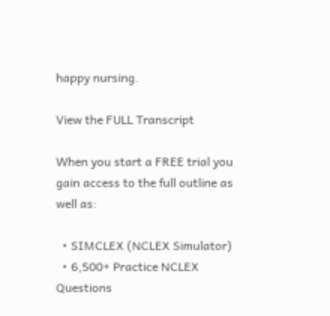happy nursing.

View the FULL Transcript

When you start a FREE trial you gain access to the full outline as well as:

  • SIMCLEX (NCLEX Simulator)
  • 6,500+ Practice NCLEX Questions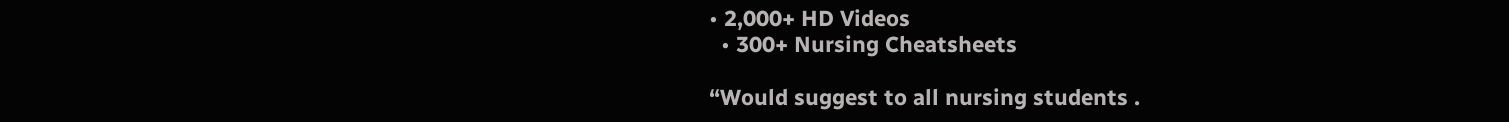• 2,000+ HD Videos
  • 300+ Nursing Cheatsheets

“Would suggest to all nursing students .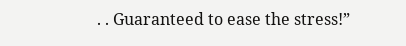. . Guaranteed to ease the stress!”